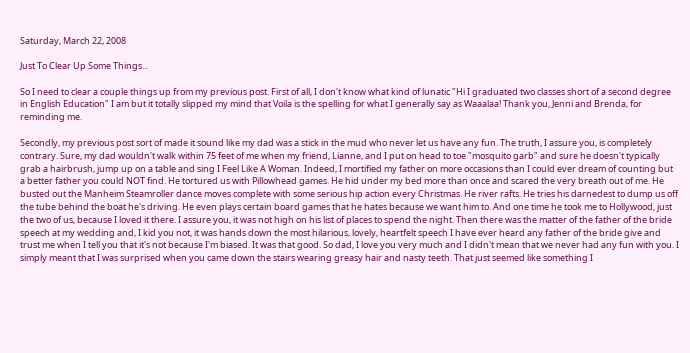Saturday, March 22, 2008

Just To Clear Up Some Things...

So I need to clear a couple things up from my previous post. First of all, I don't know what kind of lunatic "Hi I graduated two classes short of a second degree in English Education" I am but it totally slipped my mind that Voila is the spelling for what I generally say as Waaalaa! Thank you, Jenni and Brenda, for reminding me.

Secondly, my previous post sort of made it sound like my dad was a stick in the mud who never let us have any fun. The truth, I assure you, is completely contrary. Sure, my dad wouldn't walk within 75 feet of me when my friend, Lianne, and I put on head to toe "mosquito garb" and sure he doesn't typically grab a hairbrush, jump up on a table and sing I Feel Like A Woman. Indeed, I mortified my father on more occasions than I could ever dream of counting but a better father you could NOT find. He tortured us with Pillowhead games. He hid under my bed more than once and scared the very breath out of me. He busted out the Manheim Steamroller dance moves complete with some serious hip action every Christmas. He river rafts. He tries his darnedest to dump us off the tube behind the boat he's driving. He even plays certain board games that he hates because we want him to. And one time he took me to Hollywood, just the two of us, because I loved it there. I assure you, it was not high on his list of places to spend the night. Then there was the matter of the father of the bride speech at my wedding and, I kid you not, it was hands down the most hilarious, lovely, heartfelt speech I have ever heard any father of the bride give and trust me when I tell you that it's not because I'm biased. It was that good. So dad, I love you very much and I didn't mean that we never had any fun with you. I simply meant that I was surprised when you came down the stairs wearing greasy hair and nasty teeth. That just seemed like something I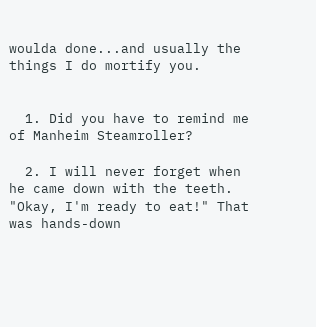woulda done...and usually the things I do mortify you.


  1. Did you have to remind me of Manheim Steamroller?

  2. I will never forget when he came down with the teeth. "Okay, I'm ready to eat!" That was hands-down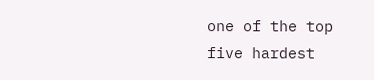one of the top five hardest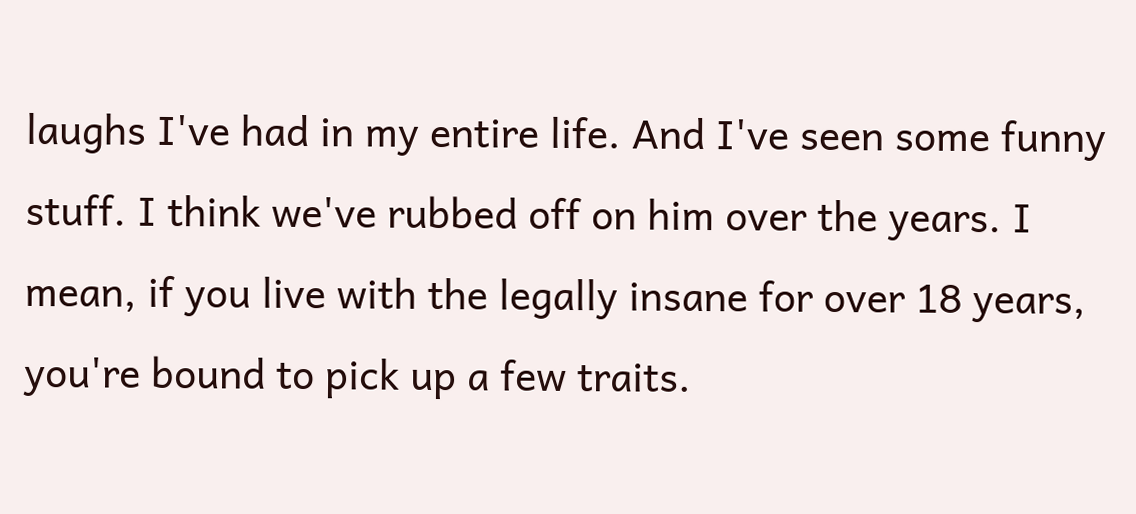laughs I've had in my entire life. And I've seen some funny stuff. I think we've rubbed off on him over the years. I mean, if you live with the legally insane for over 18 years, you're bound to pick up a few traits.